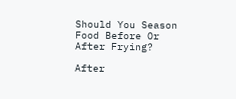Should You Season Food Before Or After Frying?

After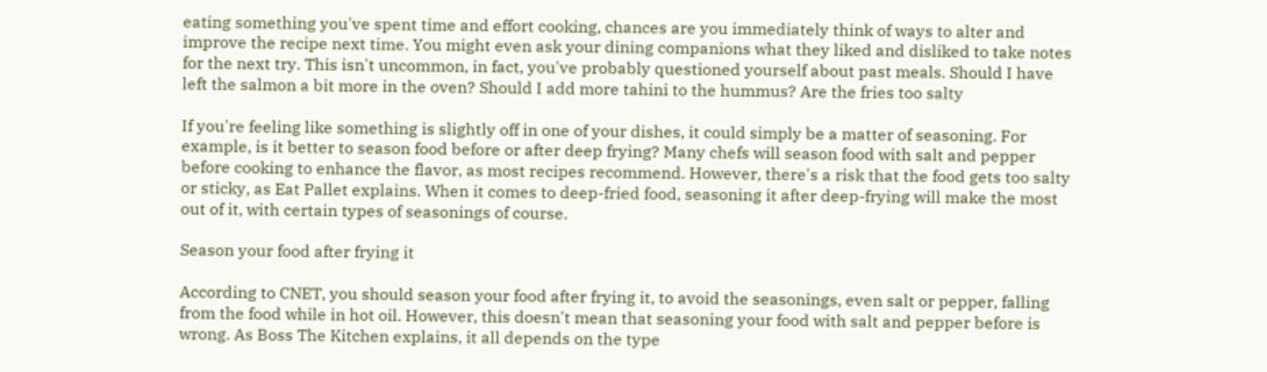eating something you've spent time and effort cooking, chances are you immediately think of ways to alter and improve the recipe next time. You might even ask your dining companions what they liked and disliked to take notes for the next try. This isn't uncommon, in fact, you've probably questioned yourself about past meals. Should I have left the salmon a bit more in the oven? Should I add more tahini to the hummus? Are the fries too salty

If you're feeling like something is slightly off in one of your dishes, it could simply be a matter of seasoning. For example, is it better to season food before or after deep frying? Many chefs will season food with salt and pepper before cooking to enhance the flavor, as most recipes recommend. However, there's a risk that the food gets too salty or sticky, as Eat Pallet explains. When it comes to deep-fried food, seasoning it after deep-frying will make the most out of it, with certain types of seasonings of course.

Season your food after frying it

According to CNET, you should season your food after frying it, to avoid the seasonings, even salt or pepper, falling from the food while in hot oil. However, this doesn't mean that seasoning your food with salt and pepper before is wrong. As Boss The Kitchen explains, it all depends on the type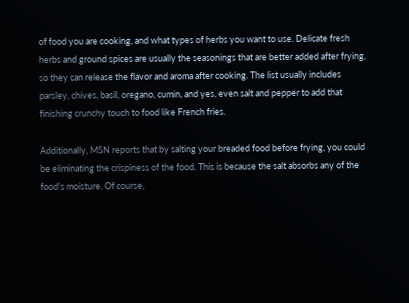of food you are cooking, and what types of herbs you want to use. Delicate fresh herbs and ground spices are usually the seasonings that are better added after frying, so they can release the flavor and aroma after cooking. The list usually includes parsley, chives, basil, oregano, cumin, and yes, even salt and pepper to add that finishing crunchy touch to food like French fries.

Additionally, MSN reports that by salting your breaded food before frying, you could be eliminating the crispiness of the food. This is because the salt absorbs any of the food's moisture. Of course,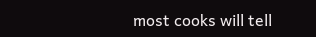most cooks will tell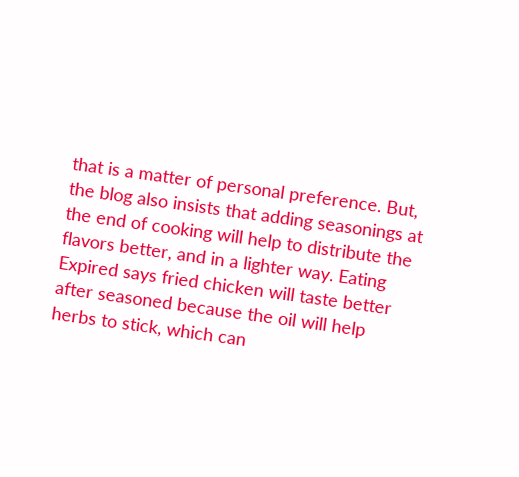that is a matter of personal preference. But, the blog also insists that adding seasonings at the end of cooking will help to distribute the flavors better, and in a lighter way. Eating Expired says fried chicken will taste better after seasoned because the oil will help herbs to stick, which can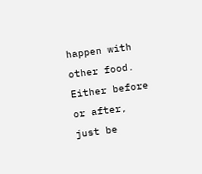happen with other food. Either before or after, just be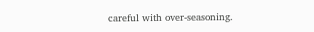careful with over-seasoning.